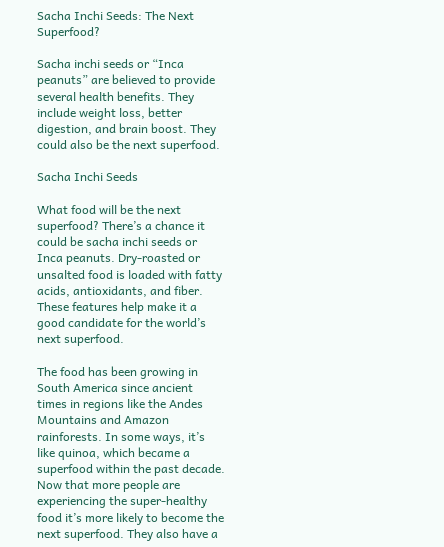Sacha Inchi Seeds: The Next Superfood?

Sacha inchi seeds or “Inca peanuts” are believed to provide several health benefits. They include weight loss, better digestion, and brain boost. They could also be the next superfood.

Sacha Inchi Seeds

What food will be the next superfood? There’s a chance it could be sacha inchi seeds or Inca peanuts. Dry-roasted or unsalted food is loaded with fatty acids, antioxidants, and fiber. These features help make it a good candidate for the world’s next superfood.

The food has been growing in South America since ancient times in regions like the Andes Mountains and Amazon rainforests. In some ways, it’s like quinoa, which became a superfood within the past decade. Now that more people are experiencing the super-healthy food it’s more likely to become the next superfood. They also have a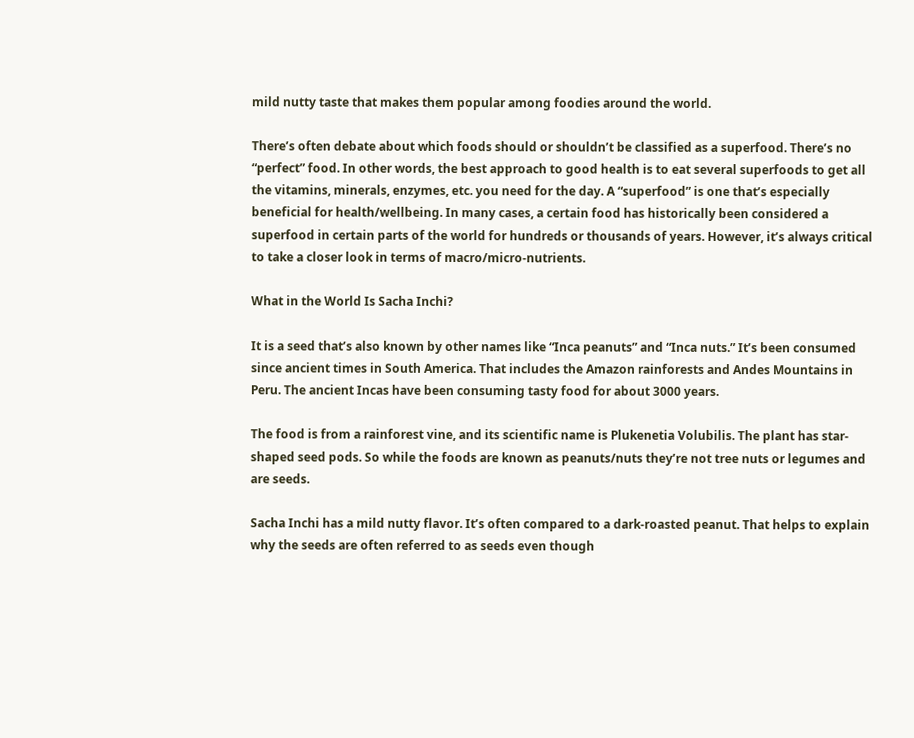mild nutty taste that makes them popular among foodies around the world.

There’s often debate about which foods should or shouldn’t be classified as a superfood. There’s no “perfect” food. In other words, the best approach to good health is to eat several superfoods to get all the vitamins, minerals, enzymes, etc. you need for the day. A “superfood” is one that’s especially beneficial for health/wellbeing. In many cases, a certain food has historically been considered a superfood in certain parts of the world for hundreds or thousands of years. However, it’s always critical to take a closer look in terms of macro/micro-nutrients.

What in the World Is Sacha Inchi?

It is a seed that’s also known by other names like “Inca peanuts” and “Inca nuts.” It’s been consumed since ancient times in South America. That includes the Amazon rainforests and Andes Mountains in Peru. The ancient Incas have been consuming tasty food for about 3000 years.

The food is from a rainforest vine, and its scientific name is Plukenetia Volubilis. The plant has star-shaped seed pods. So while the foods are known as peanuts/nuts they’re not tree nuts or legumes and are seeds.

Sacha Inchi has a mild nutty flavor. It’s often compared to a dark-roasted peanut. That helps to explain why the seeds are often referred to as seeds even though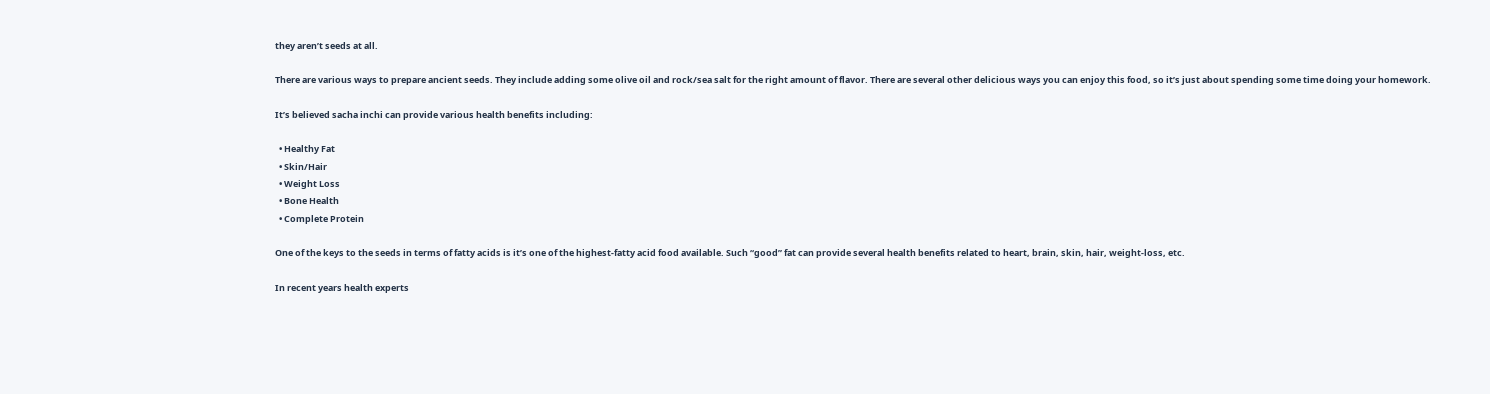they aren’t seeds at all.

There are various ways to prepare ancient seeds. They include adding some olive oil and rock/sea salt for the right amount of flavor. There are several other delicious ways you can enjoy this food, so it’s just about spending some time doing your homework.

It’s believed sacha inchi can provide various health benefits including:

  • Healthy Fat
  • Skin/Hair
  • Weight Loss
  • Bone Health
  • Complete Protein

One of the keys to the seeds in terms of fatty acids is it’s one of the highest-fatty acid food available. Such “good” fat can provide several health benefits related to heart, brain, skin, hair, weight-loss, etc.

In recent years health experts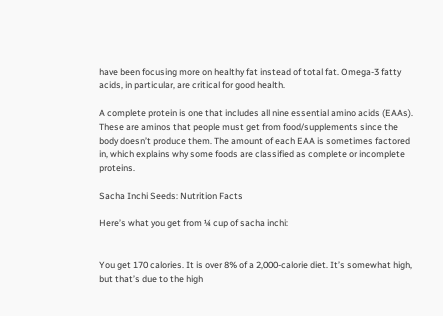have been focusing more on healthy fat instead of total fat. Omega-3 fatty acids, in particular, are critical for good health.

A complete protein is one that includes all nine essential amino acids (EAAs). These are aminos that people must get from food/supplements since the body doesn’t produce them. The amount of each EAA is sometimes factored in, which explains why some foods are classified as complete or incomplete proteins.

Sacha Inchi Seeds: Nutrition Facts

Here’s what you get from ¼ cup of sacha inchi:


You get 170 calories. It is over 8% of a 2,000-calorie diet. It’s somewhat high, but that’s due to the high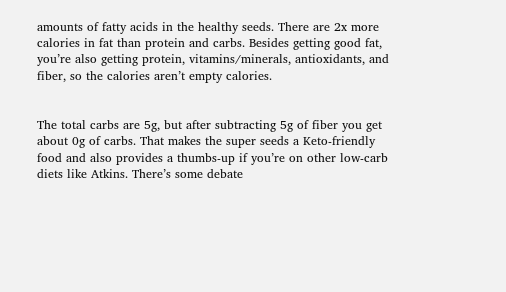amounts of fatty acids in the healthy seeds. There are 2x more calories in fat than protein and carbs. Besides getting good fat, you’re also getting protein, vitamins/minerals, antioxidants, and fiber, so the calories aren’t empty calories.


The total carbs are 5g, but after subtracting 5g of fiber you get about 0g of carbs. That makes the super seeds a Keto-friendly food and also provides a thumbs-up if you’re on other low-carb diets like Atkins. There’s some debate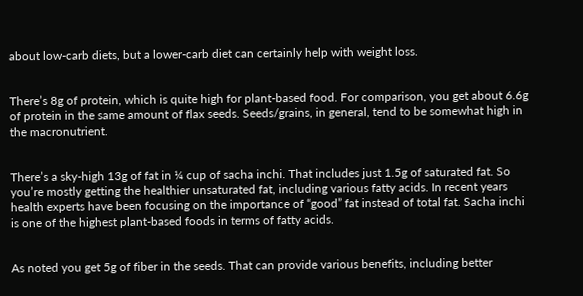about low-carb diets, but a lower-carb diet can certainly help with weight loss.


There’s 8g of protein, which is quite high for plant-based food. For comparison, you get about 6.6g of protein in the same amount of flax seeds. Seeds/grains, in general, tend to be somewhat high in the macronutrient.


There’s a sky-high 13g of fat in ¼ cup of sacha inchi. That includes just 1.5g of saturated fat. So you’re mostly getting the healthier unsaturated fat, including various fatty acids. In recent years health experts have been focusing on the importance of “good” fat instead of total fat. Sacha inchi is one of the highest plant-based foods in terms of fatty acids.


As noted you get 5g of fiber in the seeds. That can provide various benefits, including better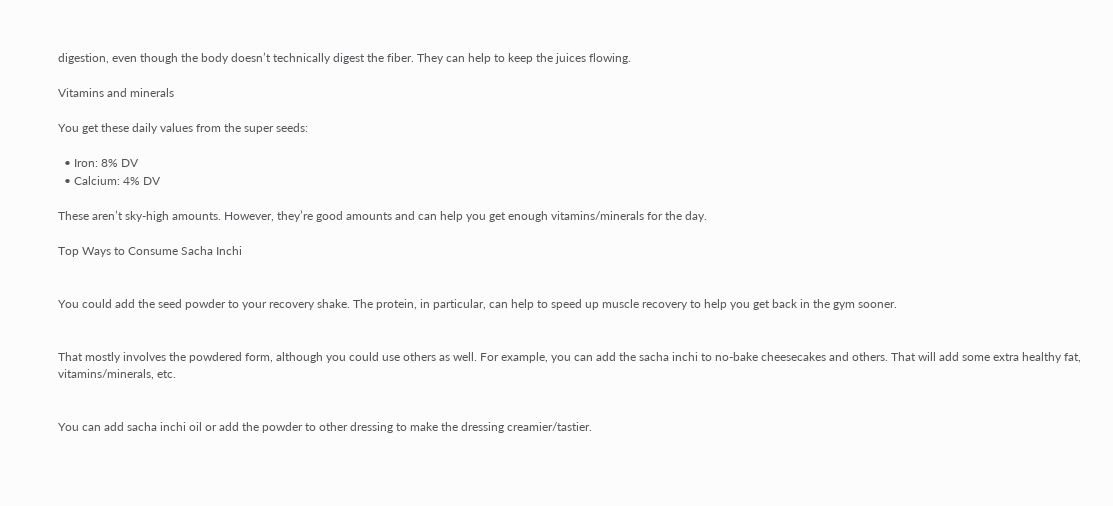digestion, even though the body doesn’t technically digest the fiber. They can help to keep the juices flowing.

Vitamins and minerals

You get these daily values from the super seeds:

  • Iron: 8% DV
  • Calcium: 4% DV

These aren’t sky-high amounts. However, they’re good amounts and can help you get enough vitamins/minerals for the day.

Top Ways to Consume Sacha Inchi


You could add the seed powder to your recovery shake. The protein, in particular, can help to speed up muscle recovery to help you get back in the gym sooner.


That mostly involves the powdered form, although you could use others as well. For example, you can add the sacha inchi to no-bake cheesecakes and others. That will add some extra healthy fat, vitamins/minerals, etc.


You can add sacha inchi oil or add the powder to other dressing to make the dressing creamier/tastier.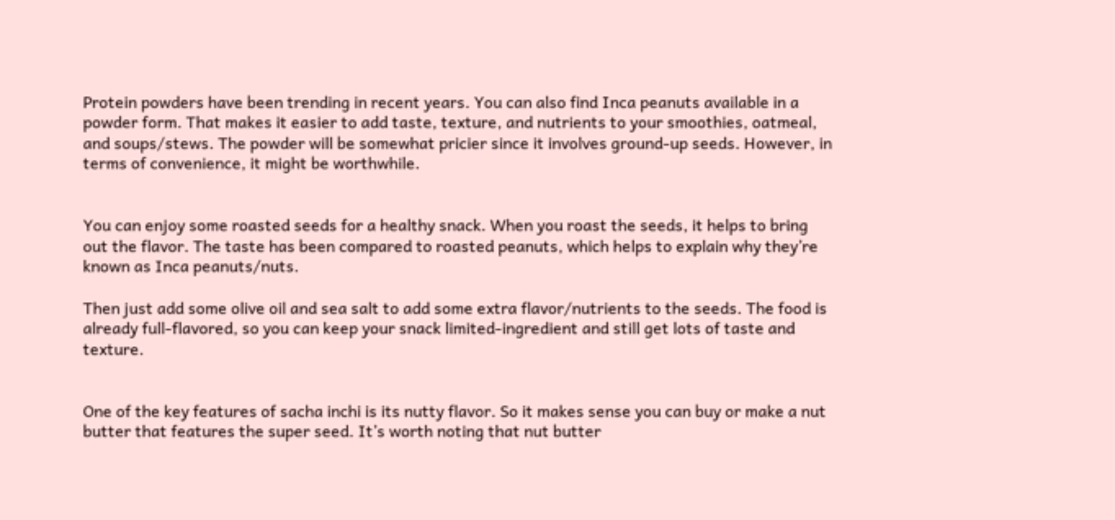Protein powders have been trending in recent years. You can also find Inca peanuts available in a powder form. That makes it easier to add taste, texture, and nutrients to your smoothies, oatmeal, and soups/stews. The powder will be somewhat pricier since it involves ground-up seeds. However, in terms of convenience, it might be worthwhile.


You can enjoy some roasted seeds for a healthy snack. When you roast the seeds, it helps to bring out the flavor. The taste has been compared to roasted peanuts, which helps to explain why they’re known as Inca peanuts/nuts.

Then just add some olive oil and sea salt to add some extra flavor/nutrients to the seeds. The food is already full-flavored, so you can keep your snack limited-ingredient and still get lots of taste and texture.


One of the key features of sacha inchi is its nutty flavor. So it makes sense you can buy or make a nut butter that features the super seed. It’s worth noting that nut butter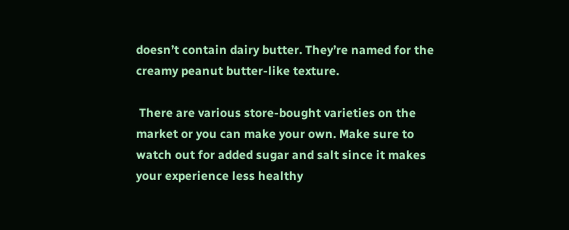doesn’t contain dairy butter. They’re named for the creamy peanut butter-like texture.

 There are various store-bought varieties on the market or you can make your own. Make sure to watch out for added sugar and salt since it makes your experience less healthy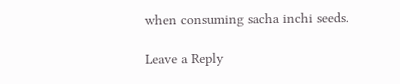when consuming sacha inchi seeds.

Leave a Reply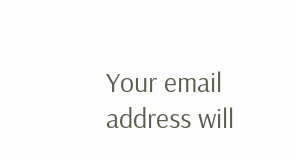Your email address will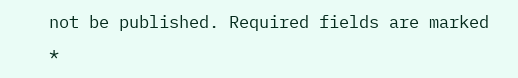not be published. Required fields are marked *